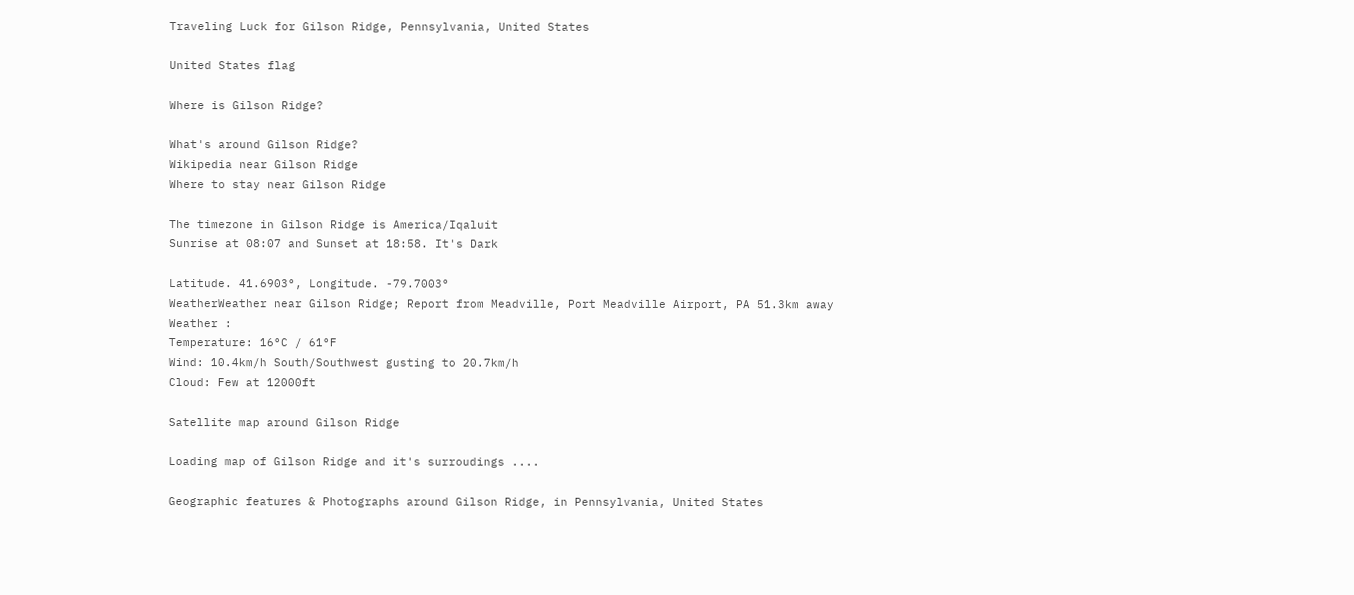Traveling Luck for Gilson Ridge, Pennsylvania, United States

United States flag

Where is Gilson Ridge?

What's around Gilson Ridge?
Wikipedia near Gilson Ridge
Where to stay near Gilson Ridge

The timezone in Gilson Ridge is America/Iqaluit
Sunrise at 08:07 and Sunset at 18:58. It's Dark

Latitude. 41.6903°, Longitude. -79.7003°
WeatherWeather near Gilson Ridge; Report from Meadville, Port Meadville Airport, PA 51.3km away
Weather :
Temperature: 16°C / 61°F
Wind: 10.4km/h South/Southwest gusting to 20.7km/h
Cloud: Few at 12000ft

Satellite map around Gilson Ridge

Loading map of Gilson Ridge and it's surroudings ....

Geographic features & Photographs around Gilson Ridge, in Pennsylvania, United States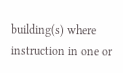building(s) where instruction in one or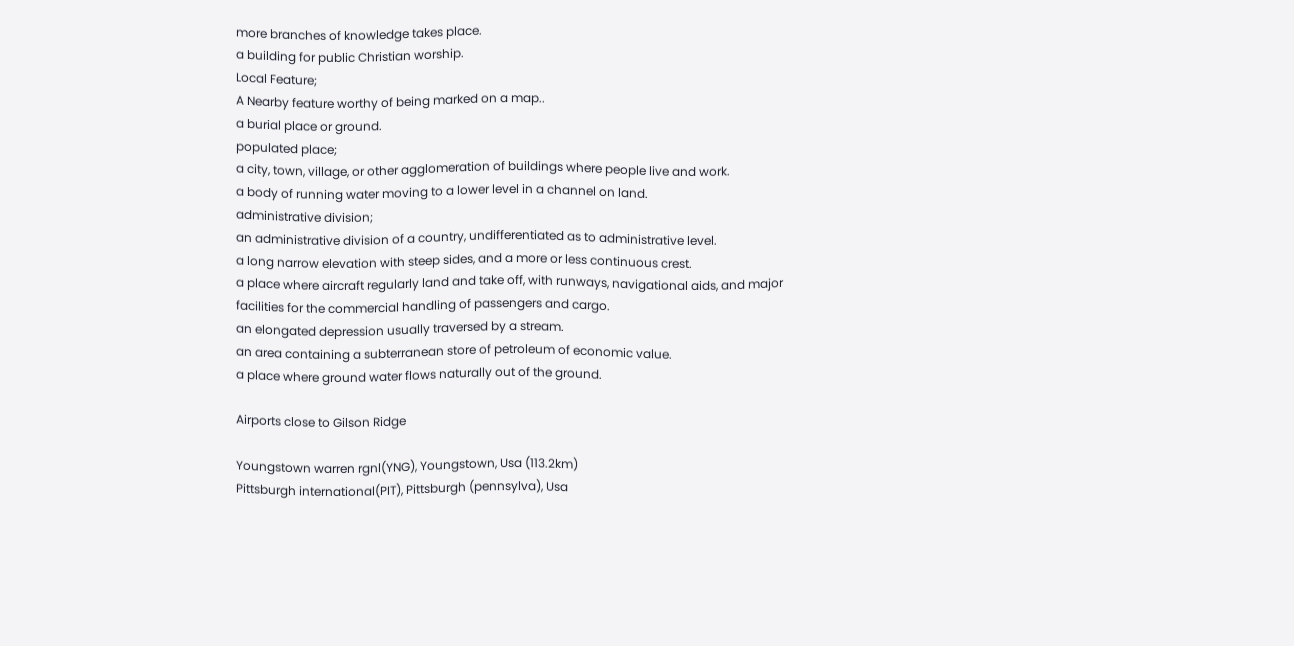more branches of knowledge takes place.
a building for public Christian worship.
Local Feature;
A Nearby feature worthy of being marked on a map..
a burial place or ground.
populated place;
a city, town, village, or other agglomeration of buildings where people live and work.
a body of running water moving to a lower level in a channel on land.
administrative division;
an administrative division of a country, undifferentiated as to administrative level.
a long narrow elevation with steep sides, and a more or less continuous crest.
a place where aircraft regularly land and take off, with runways, navigational aids, and major facilities for the commercial handling of passengers and cargo.
an elongated depression usually traversed by a stream.
an area containing a subterranean store of petroleum of economic value.
a place where ground water flows naturally out of the ground.

Airports close to Gilson Ridge

Youngstown warren rgnl(YNG), Youngstown, Usa (113.2km)
Pittsburgh international(PIT), Pittsburgh (pennsylva), Usa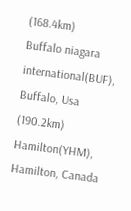(168.4km)
Buffalo niagara international(BUF), Buffalo, Usa (190.2km)
Hamilton(YHM), Hamilton, Canada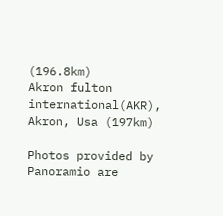(196.8km)
Akron fulton international(AKR), Akron, Usa (197km)

Photos provided by Panoramio are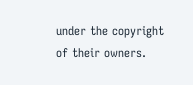under the copyright of their owners.